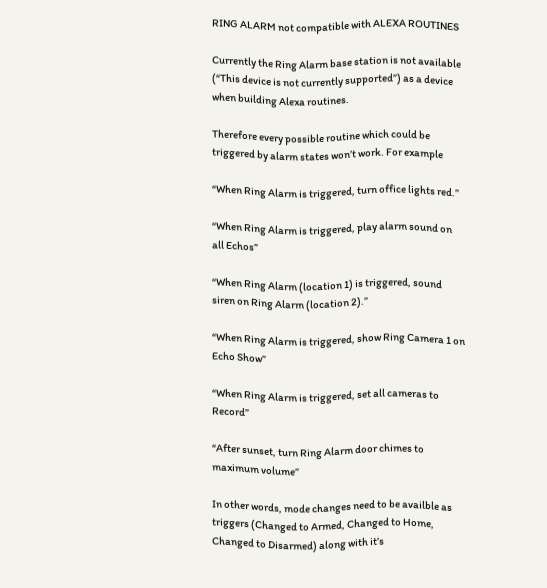RING ALARM not compatible with ALEXA ROUTINES

Currently the Ring Alarm base station is not available (“This device is not currently supported”) as a device when building Alexa routines.

Therefore every possible routine which could be triggered by alarm states won’t work. For example

“When Ring Alarm is triggered, turn office lights red.”

“When Ring Alarm is triggered, play alarm sound on all Echos”

“When Ring Alarm (location 1) is triggered, sound siren on Ring Alarm (location 2).”

“When Ring Alarm is triggered, show Ring Camera 1 on Echo Show”

“When Ring Alarm is triggered, set all cameras to Record”

“After sunset, turn Ring Alarm door chimes to maximum volume”

In other words, mode changes need to be availble as triggers (Changed to Armed, Changed to Home, Changed to Disarmed) along with it’s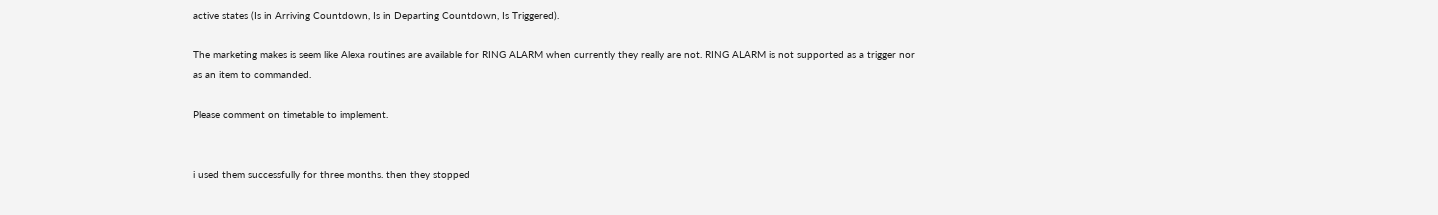active states (Is in Arriving Countdown, Is in Departing Countdown, Is Triggered).

The marketing makes is seem like Alexa routines are available for RING ALARM when currently they really are not. RING ALARM is not supported as a trigger nor as an item to commanded.

Please comment on timetable to implement.


i used them successfully for three months. then they stopped